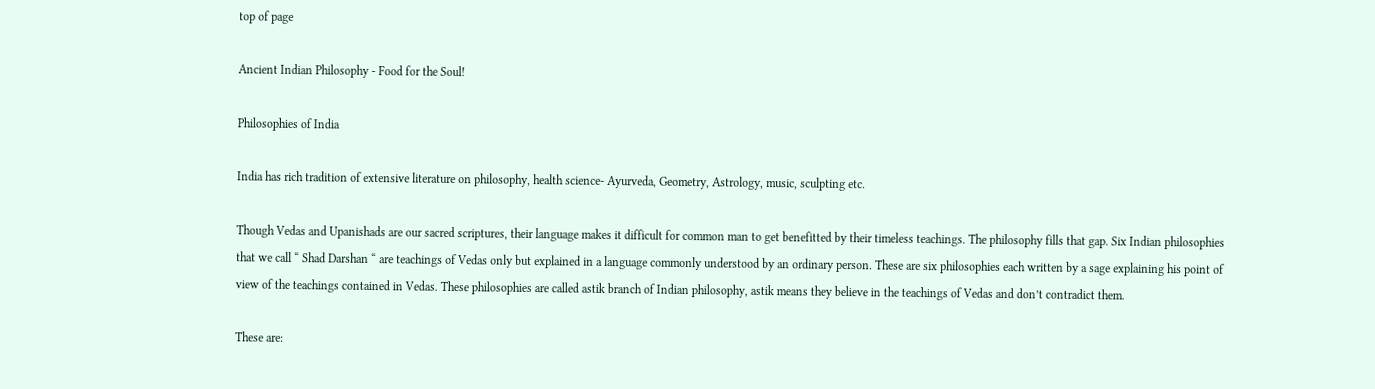top of page

Ancient Indian Philosophy - Food for the Soul!

Philosophies of India

India has rich tradition of extensive literature on philosophy, health science- Ayurveda, Geometry, Astrology, music, sculpting etc.

Though Vedas and Upanishads are our sacred scriptures, their language makes it difficult for common man to get benefitted by their timeless teachings. The philosophy fills that gap. Six Indian philosophies that we call “ Shad Darshan “ are teachings of Vedas only but explained in a language commonly understood by an ordinary person. These are six philosophies each written by a sage explaining his point of view of the teachings contained in Vedas. These philosophies are called astik branch of Indian philosophy, astik means they believe in the teachings of Vedas and don’t contradict them.

These are: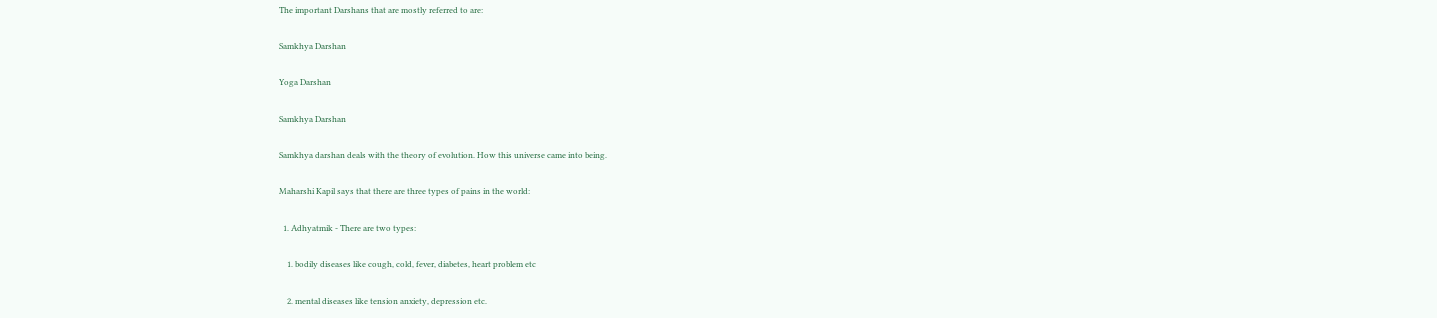The important Darshans that are mostly referred to are:

Samkhya Darshan

Yoga Darshan

Samkhya Darshan

Samkhya darshan deals with the theory of evolution. How this universe came into being.

Maharshi Kapil says that there are three types of pains in the world:

  1. Adhyatmik - There are two types:

    1. bodily diseases like cough, cold, fever, diabetes, heart problem etc

    2. mental diseases like tension anxiety, depression etc.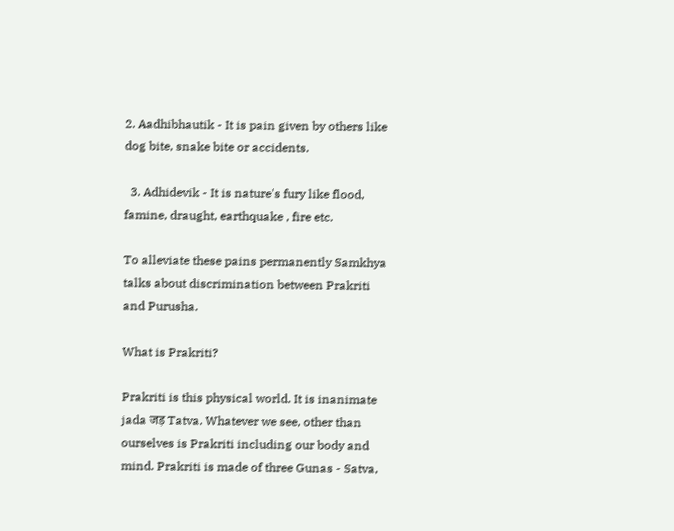2. Aadhibhautik - It is pain given by others like dog bite, snake bite or accidents.

  3. Adhidevik - It is nature's fury like flood, famine, draught, earthquake , fire etc.

To alleviate these pains permanently Samkhya talks about discrimination between Prakriti and Purusha.

What is Prakriti?

Prakriti is this physical world. It is inanimate jada जड़ Tatva. Whatever we see, other than ourselves is Prakriti including our body and mind. Prakriti is made of three Gunas - Satva,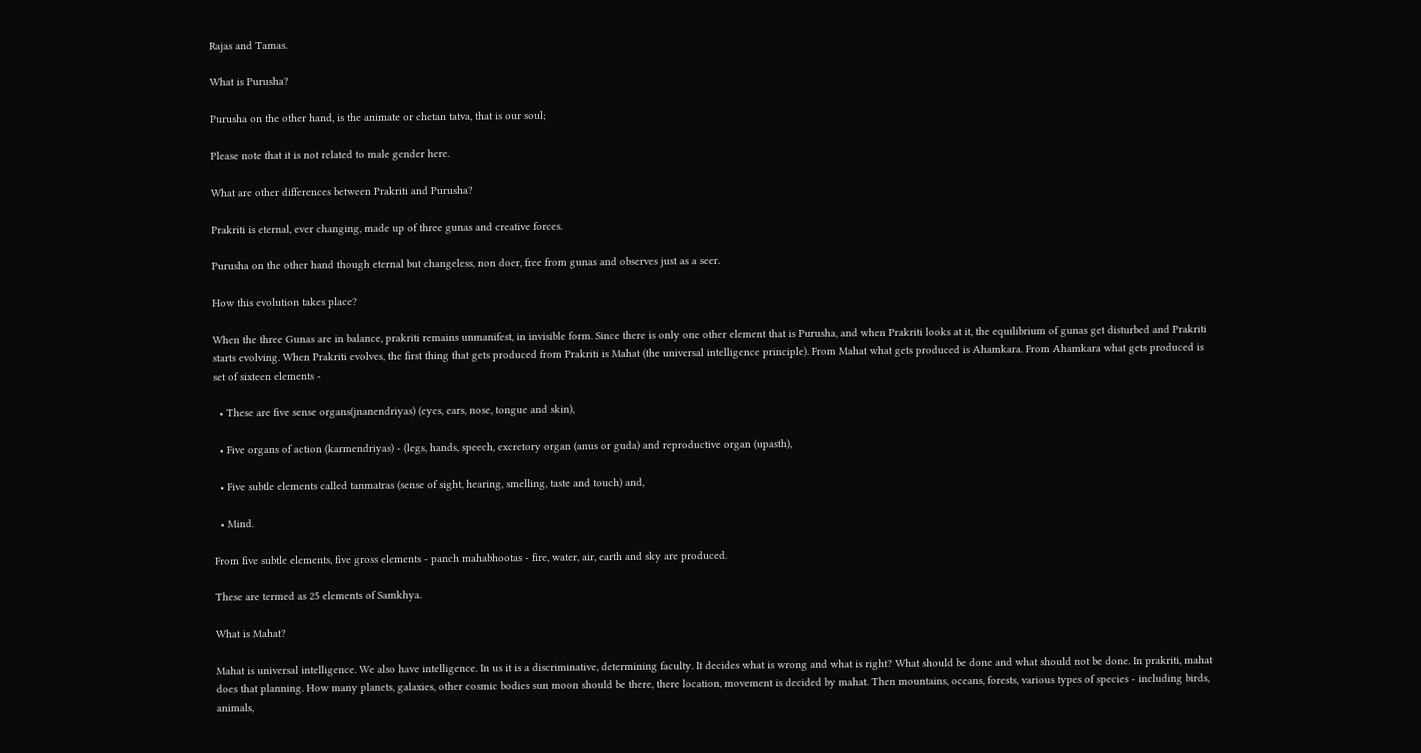Rajas and Tamas.

What is Purusha?

Purusha on the other hand, is the animate or chetan tatva, that is our soul;

Please note that it is not related to male gender here.

What are other differences between Prakriti and Purusha?

Prakriti is eternal, ever changing, made up of three gunas and creative forces.

Purusha on the other hand though eternal but changeless, non doer, free from gunas and observes just as a seer.

How this evolution takes place?

When the three Gunas are in balance, prakriti remains unmanifest, in invisible form. Since there is only one other element that is Purusha, and when Prakriti looks at it, the equilibrium of gunas get disturbed and Prakriti starts evolving. When Prakriti evolves, the first thing that gets produced from Prakriti is Mahat (the universal intelligence principle). From Mahat what gets produced is Ahamkara. From Ahamkara what gets produced is set of sixteen elements -

  • These are five sense organs(jnanendriyas) (eyes, ears, nose, tongue and skin),

  • Five organs of action (karmendriyas) - (legs, hands, speech, excretory organ (anus or guda) and reproductive organ (upasth),

  • Five subtle elements called tanmatras (sense of sight, hearing, smelling, taste and touch) and,

  • Mind.

From five subtle elements, five gross elements - panch mahabhootas - fire, water, air, earth and sky are produced.

These are termed as 25 elements of Samkhya.

What is Mahat?

Mahat is universal intelligence. We also have intelligence. In us it is a discriminative, determining faculty. It decides what is wrong and what is right? What should be done and what should not be done. In prakriti, mahat does that planning. How many planets, galaxies, other cosmic bodies sun moon should be there, there location, movement is decided by mahat. Then mountains, oceans, forests, various types of species - including birds, animals,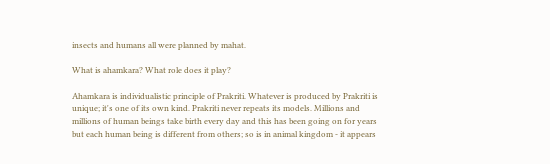insects and humans all were planned by mahat.

What is ahamkara? What role does it play?

Ahamkara is individualistic principle of Prakriti. Whatever is produced by Prakriti is unique; it's one of its own kind. Prakriti never repeats its models. Millions and millions of human beings take birth every day and this has been going on for years but each human being is different from others; so is in animal kingdom - it appears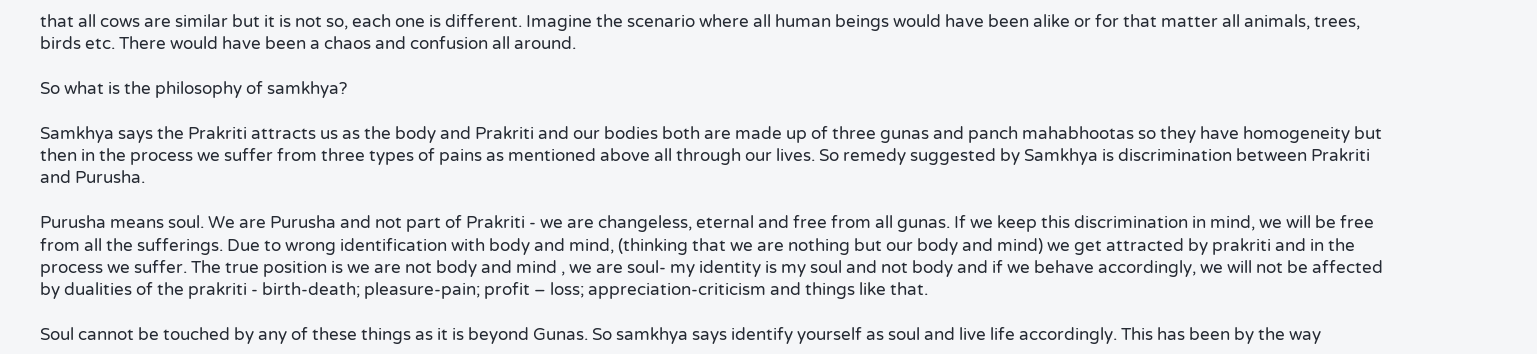that all cows are similar but it is not so, each one is different. Imagine the scenario where all human beings would have been alike or for that matter all animals, trees, birds etc. There would have been a chaos and confusion all around.

So what is the philosophy of samkhya?

Samkhya says the Prakriti attracts us as the body and Prakriti and our bodies both are made up of three gunas and panch mahabhootas so they have homogeneity but then in the process we suffer from three types of pains as mentioned above all through our lives. So remedy suggested by Samkhya is discrimination between Prakriti and Purusha.

Purusha means soul. We are Purusha and not part of Prakriti - we are changeless, eternal and free from all gunas. If we keep this discrimination in mind, we will be free from all the sufferings. Due to wrong identification with body and mind, (thinking that we are nothing but our body and mind) we get attracted by prakriti and in the process we suffer. The true position is we are not body and mind , we are soul- my identity is my soul and not body and if we behave accordingly, we will not be affected by dualities of the prakriti - birth-death; pleasure-pain; profit – loss; appreciation-criticism and things like that.

Soul cannot be touched by any of these things as it is beyond Gunas. So samkhya says identify yourself as soul and live life accordingly. This has been by the way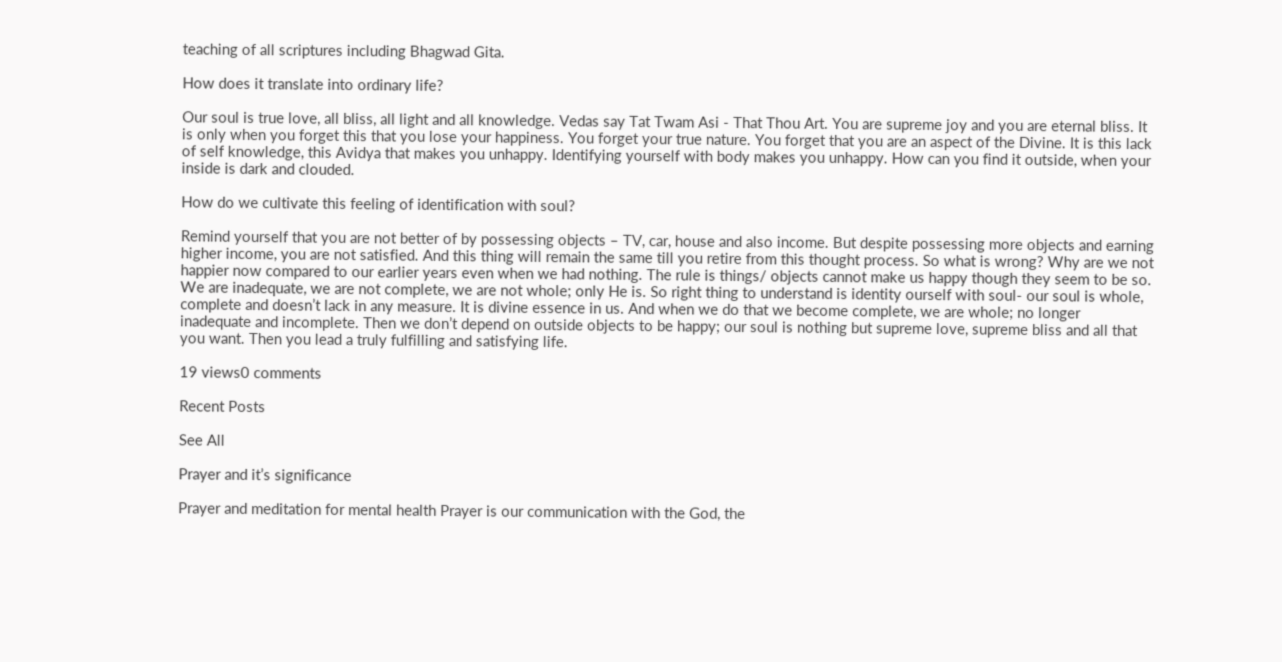teaching of all scriptures including Bhagwad Gita.

How does it translate into ordinary life?

Our soul is true love, all bliss, all light and all knowledge. Vedas say Tat Twam Asi - That Thou Art. You are supreme joy and you are eternal bliss. It is only when you forget this that you lose your happiness. You forget your true nature. You forget that you are an aspect of the Divine. It is this lack of self knowledge, this Avidya that makes you unhappy. Identifying yourself with body makes you unhappy. How can you find it outside, when your inside is dark and clouded.

How do we cultivate this feeling of identification with soul?

Remind yourself that you are not better of by possessing objects – TV, car, house and also income. But despite possessing more objects and earning higher income, you are not satisfied. And this thing will remain the same till you retire from this thought process. So what is wrong? Why are we not happier now compared to our earlier years even when we had nothing. The rule is things/ objects cannot make us happy though they seem to be so. We are inadequate, we are not complete, we are not whole; only He is. So right thing to understand is identity ourself with soul- our soul is whole, complete and doesn’t lack in any measure. It is divine essence in us. And when we do that we become complete, we are whole; no longer inadequate and incomplete. Then we don’t depend on outside objects to be happy; our soul is nothing but supreme love, supreme bliss and all that you want. Then you lead a truly fulfilling and satisfying life.

19 views0 comments

Recent Posts

See All

Prayer and it’s significance

Prayer and meditation for mental health Prayer is our communication with the God, the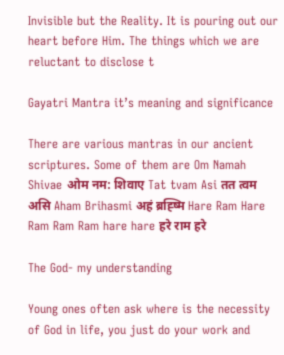Invisible but the Reality. It is pouring out our heart before Him. The things which we are reluctant to disclose t

Gayatri Mantra it’s meaning and significance

There are various mantras in our ancient scriptures. Some of them are Om Namah Shivae ओम नम: शिवाए Tat tvam Asi तत त्वम असि Aham Brihasmi अहं ब्रह्ष्मि Hare Ram Hare Ram Ram Ram hare hare हरे राम हरे

The God- my understanding

Young ones often ask where is the necessity of God in life, you just do your work and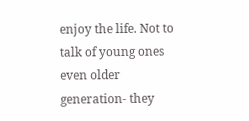enjoy the life. Not to talk of young ones even older generation- they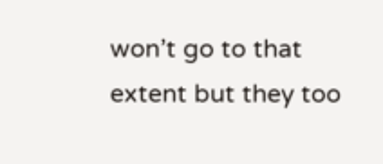won’t go to that extent but they too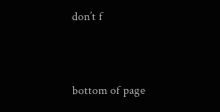don’t f


bottom of page